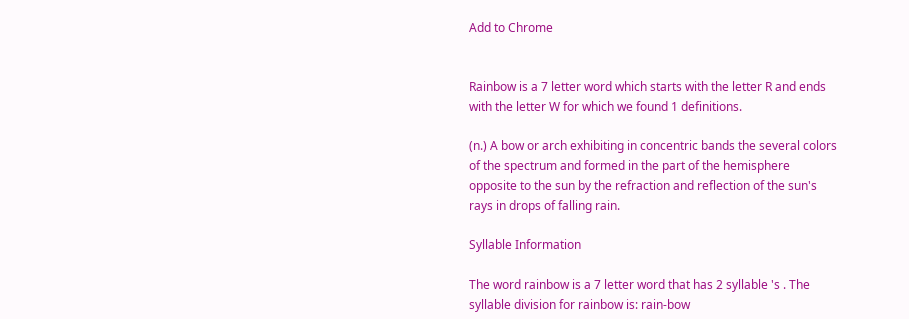Add to Chrome


Rainbow is a 7 letter word which starts with the letter R and ends with the letter W for which we found 1 definitions.

(n.) A bow or arch exhibiting in concentric bands the several colors of the spectrum and formed in the part of the hemisphere opposite to the sun by the refraction and reflection of the sun's rays in drops of falling rain.

Syllable Information

The word rainbow is a 7 letter word that has 2 syllable 's . The syllable division for rainbow is: rain-bow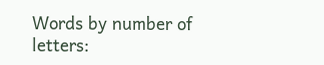Words by number of letters: